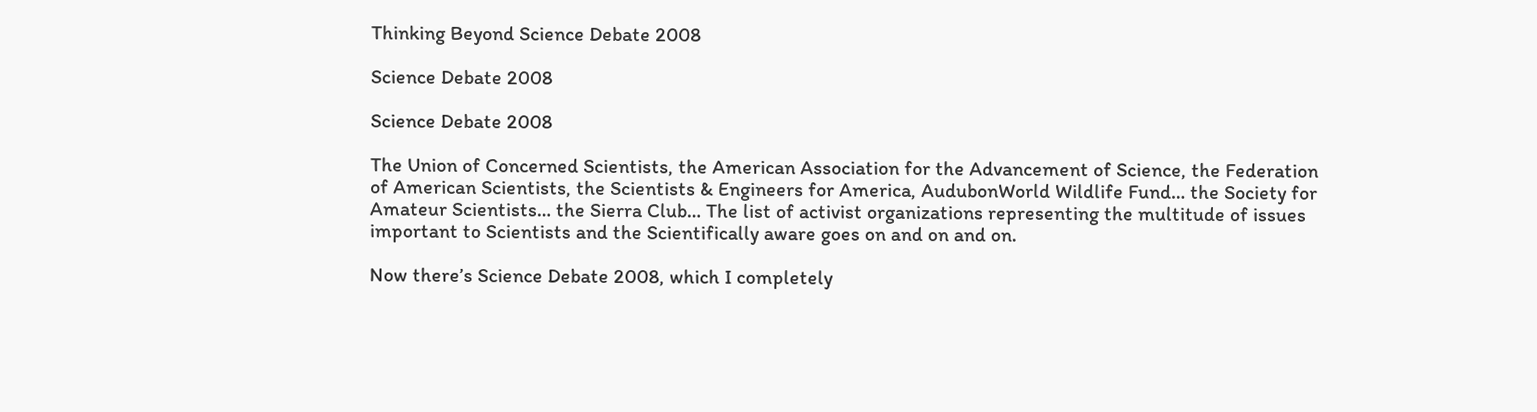Thinking Beyond Science Debate 2008

Science Debate 2008

Science Debate 2008

The Union of Concerned Scientists, the American Association for the Advancement of Science, the Federation of American Scientists, the Scientists & Engineers for America, AudubonWorld Wildlife Fund… the Society for Amateur Scientists… the Sierra Club… The list of activist organizations representing the multitude of issues important to Scientists and the Scientifically aware goes on and on and on.

Now there’s Science Debate 2008, which I completely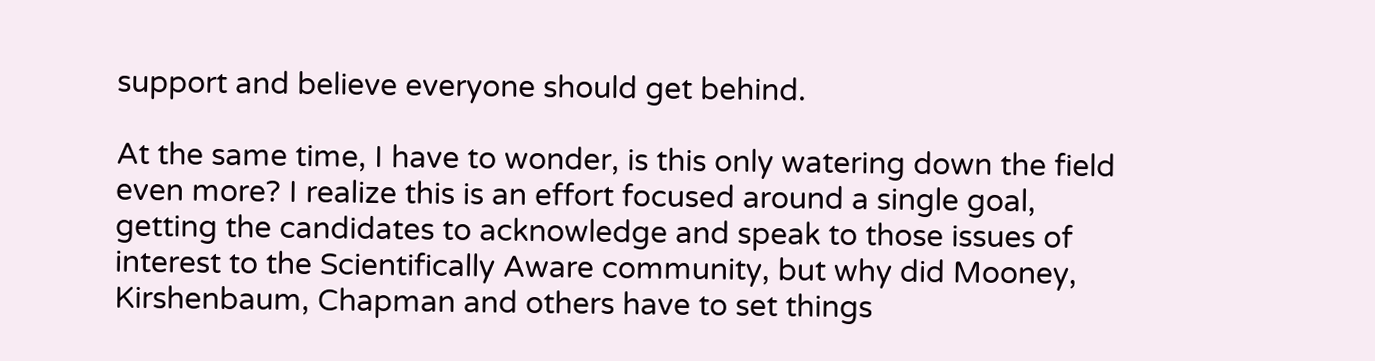support and believe everyone should get behind.

At the same time, I have to wonder, is this only watering down the field even more? I realize this is an effort focused around a single goal, getting the candidates to acknowledge and speak to those issues of interest to the Scientifically Aware community, but why did Mooney, Kirshenbaum, Chapman and others have to set things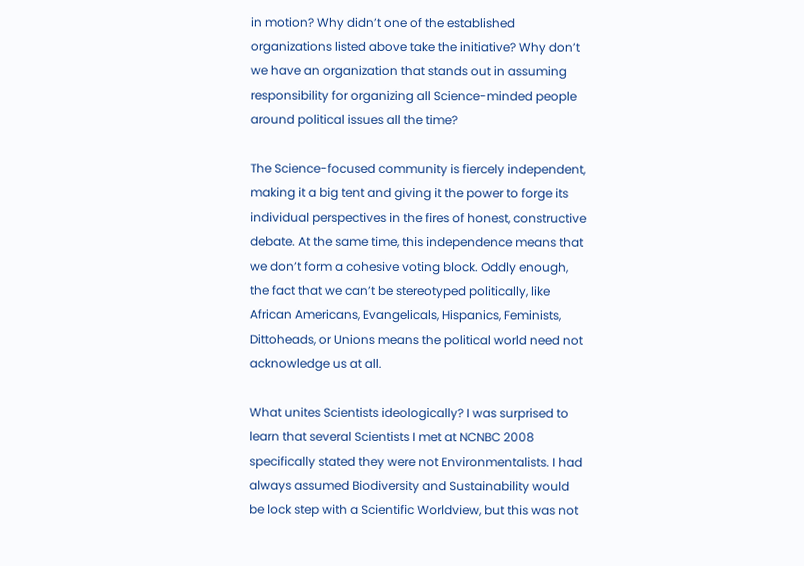in motion? Why didn’t one of the established organizations listed above take the initiative? Why don’t we have an organization that stands out in assuming responsibility for organizing all Science-minded people around political issues all the time?

The Science-focused community is fiercely independent, making it a big tent and giving it the power to forge its individual perspectives in the fires of honest, constructive debate. At the same time, this independence means that we don’t form a cohesive voting block. Oddly enough, the fact that we can’t be stereotyped politically, like African Americans, Evangelicals, Hispanics, Feminists, Dittoheads, or Unions means the political world need not acknowledge us at all.

What unites Scientists ideologically? I was surprised to learn that several Scientists I met at NCNBC 2008 specifically stated they were not Environmentalists. I had always assumed Biodiversity and Sustainability would be lock step with a Scientific Worldview, but this was not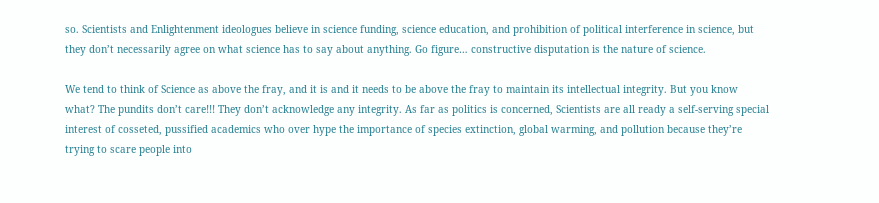so. Scientists and Enlightenment ideologues believe in science funding, science education, and prohibition of political interference in science, but they don’t necessarily agree on what science has to say about anything. Go figure… constructive disputation is the nature of science.

We tend to think of Science as above the fray, and it is and it needs to be above the fray to maintain its intellectual integrity. But you know what? The pundits don’t care!!! They don’t acknowledge any integrity. As far as politics is concerned, Scientists are all ready a self-serving special interest of cosseted, pussified academics who over hype the importance of species extinction, global warming, and pollution because they’re trying to scare people into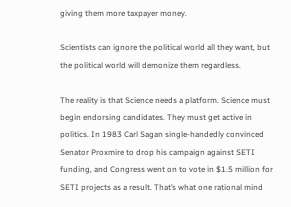giving them more taxpayer money.

Scientists can ignore the political world all they want, but the political world will demonize them regardless.

The reality is that Science needs a platform. Science must begin endorsing candidates. They must get active in politics. In 1983 Carl Sagan single-handedly convinced Senator Proxmire to drop his campaign against SETI funding, and Congress went on to vote in $1.5 million for SETI projects as a result. That’s what one rational mind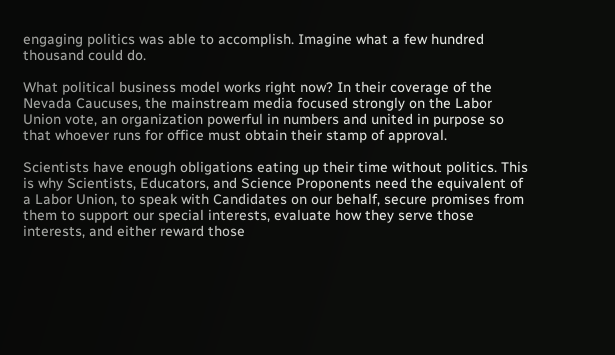engaging politics was able to accomplish. Imagine what a few hundred thousand could do.

What political business model works right now? In their coverage of the Nevada Caucuses, the mainstream media focused strongly on the Labor Union vote, an organization powerful in numbers and united in purpose so that whoever runs for office must obtain their stamp of approval.

Scientists have enough obligations eating up their time without politics. This is why Scientists, Educators, and Science Proponents need the equivalent of a Labor Union, to speak with Candidates on our behalf, secure promises from them to support our special interests, evaluate how they serve those interests, and either reward those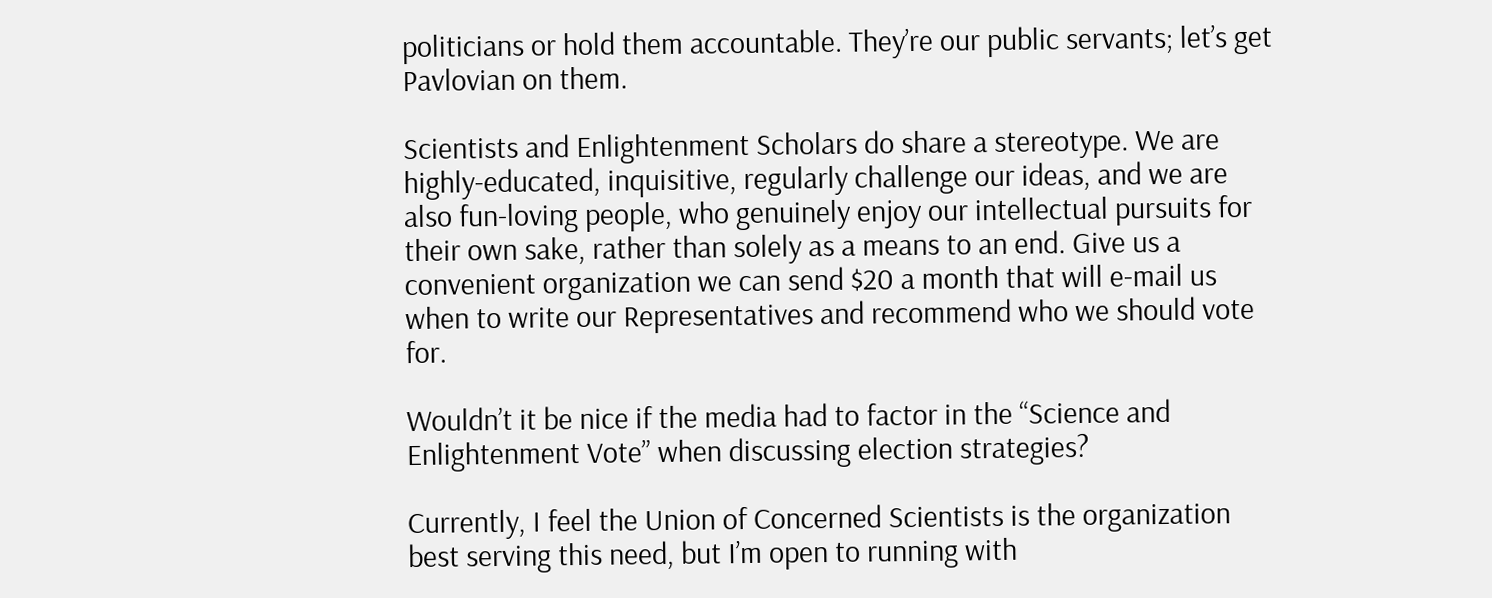politicians or hold them accountable. They’re our public servants; let’s get Pavlovian on them.

Scientists and Enlightenment Scholars do share a stereotype. We are highly-educated, inquisitive, regularly challenge our ideas, and we are also fun-loving people, who genuinely enjoy our intellectual pursuits for their own sake, rather than solely as a means to an end. Give us a convenient organization we can send $20 a month that will e-mail us when to write our Representatives and recommend who we should vote for.

Wouldn’t it be nice if the media had to factor in the “Science and Enlightenment Vote” when discussing election strategies?

Currently, I feel the Union of Concerned Scientists is the organization best serving this need, but I’m open to running with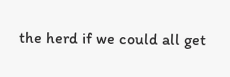the herd if we could all get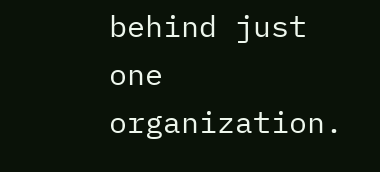behind just one organization.